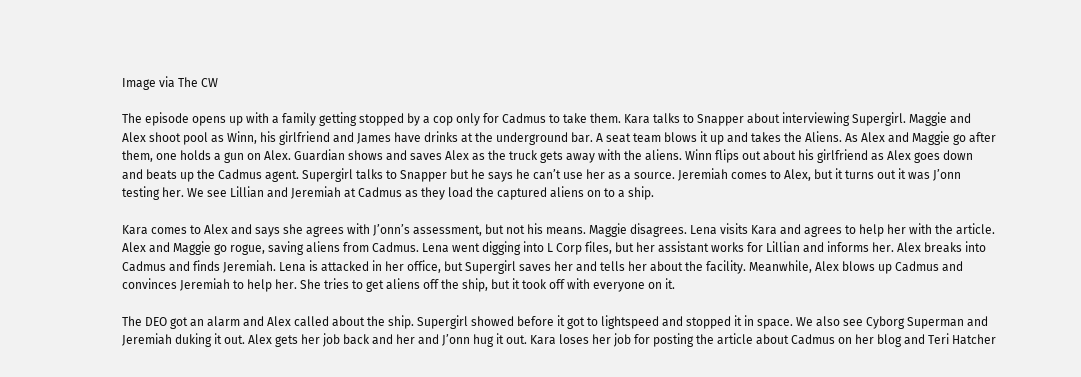Image via The CW

The episode opens up with a family getting stopped by a cop only for Cadmus to take them. Kara talks to Snapper about interviewing Supergirl. Maggie and Alex shoot pool as Winn, his girlfriend and James have drinks at the underground bar. A seat team blows it up and takes the Aliens. As Alex and Maggie go after them, one holds a gun on Alex. Guardian shows and saves Alex as the truck gets away with the aliens. Winn flips out about his girlfriend as Alex goes down and beats up the Cadmus agent. Supergirl talks to Snapper but he says he can’t use her as a source. Jeremiah comes to Alex, but it turns out it was J’onn testing her. We see Lillian and Jeremiah at Cadmus as they load the captured aliens on to a ship.

Kara comes to Alex and says she agrees with J’onn’s assessment, but not his means. Maggie disagrees. Lena visits Kara and agrees to help her with the article. Alex and Maggie go rogue, saving aliens from Cadmus. Lena went digging into L Corp files, but her assistant works for Lillian and informs her. Alex breaks into Cadmus and finds Jeremiah. Lena is attacked in her office, but Supergirl saves her and tells her about the facility. Meanwhile, Alex blows up Cadmus and convinces Jeremiah to help her. She tries to get aliens off the ship, but it took off with everyone on it.

The DEO got an alarm and Alex called about the ship. Supergirl showed before it got to lightspeed and stopped it in space. We also see Cyborg Superman and Jeremiah duking it out. Alex gets her job back and her and J’onn hug it out. Kara loses her job for posting the article about Cadmus on her blog and Teri Hatcher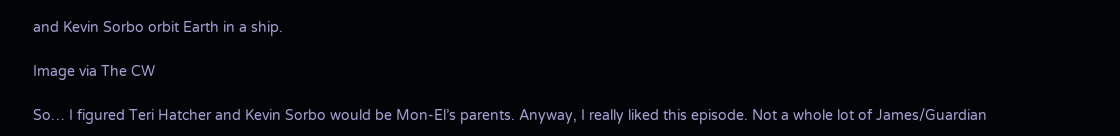and Kevin Sorbo orbit Earth in a ship.

Image via The CW

So… I figured Teri Hatcher and Kevin Sorbo would be Mon-El’s parents. Anyway, I really liked this episode. Not a whole lot of James/Guardian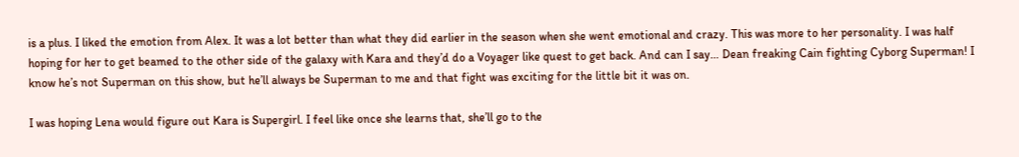is a plus. I liked the emotion from Alex. It was a lot better than what they did earlier in the season when she went emotional and crazy. This was more to her personality. I was half hoping for her to get beamed to the other side of the galaxy with Kara and they’d do a Voyager like quest to get back. And can I say… Dean freaking Cain fighting Cyborg Superman! I know he’s not Superman on this show, but he’ll always be Superman to me and that fight was exciting for the little bit it was on.

I was hoping Lena would figure out Kara is Supergirl. I feel like once she learns that, she’ll go to the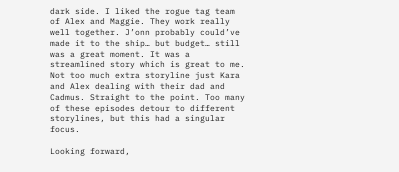dark side. I liked the rogue tag team of Alex and Maggie. They work really well together. J’onn probably could’ve made it to the ship… but budget… still was a great moment. It was a streamlined story which is great to me. Not too much extra storyline just Kara and Alex dealing with their dad and Cadmus. Straight to the point. Too many of these episodes detour to different storylines, but this had a singular focus.

Looking forward,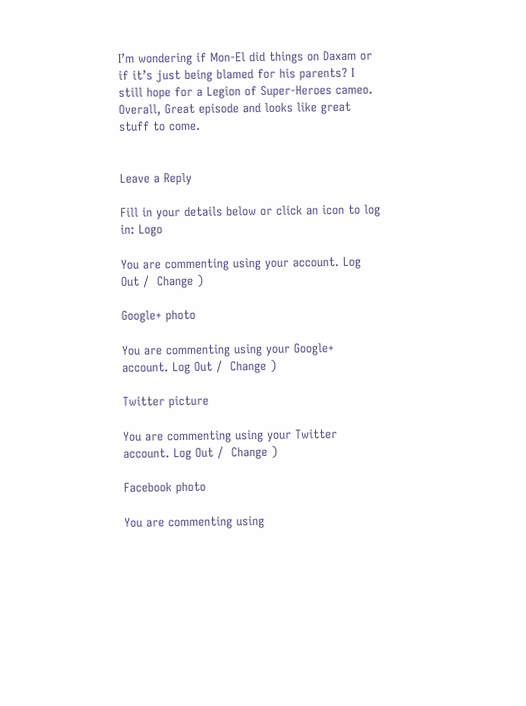I’m wondering if Mon-El did things on Daxam or if it’s just being blamed for his parents? I still hope for a Legion of Super-Heroes cameo. Overall, Great episode and looks like great stuff to come.


Leave a Reply

Fill in your details below or click an icon to log in: Logo

You are commenting using your account. Log Out /  Change )

Google+ photo

You are commenting using your Google+ account. Log Out /  Change )

Twitter picture

You are commenting using your Twitter account. Log Out /  Change )

Facebook photo

You are commenting using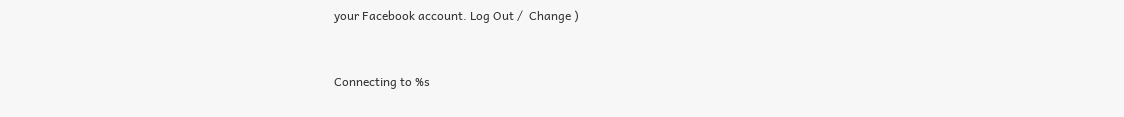your Facebook account. Log Out /  Change )


Connecting to %s